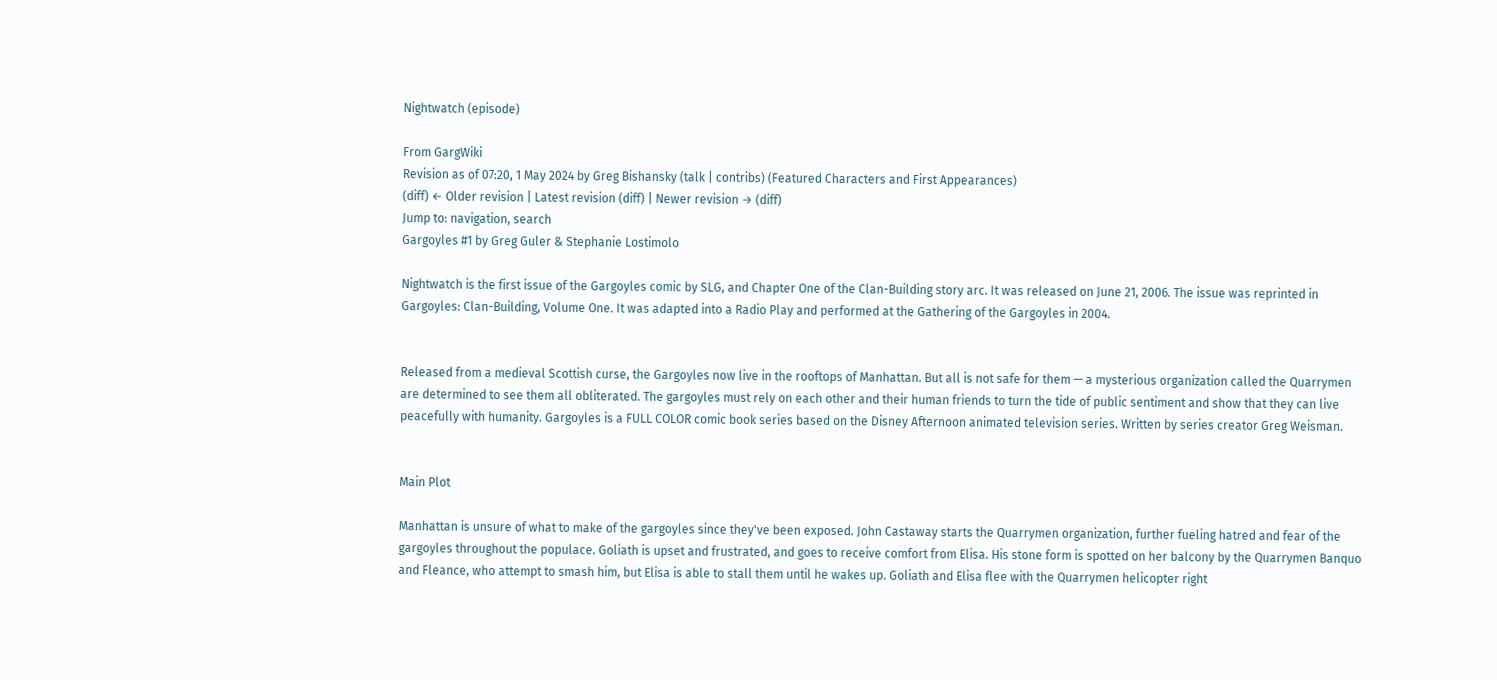Nightwatch (episode)

From GargWiki
Revision as of 07:20, 1 May 2024 by Greg Bishansky (talk | contribs) (Featured Characters and First Appearances)
(diff) ← Older revision | Latest revision (diff) | Newer revision → (diff)
Jump to: navigation, search
Gargoyles #1 by Greg Guler & Stephanie Lostimolo

Nightwatch is the first issue of the Gargoyles comic by SLG, and Chapter One of the Clan-Building story arc. It was released on June 21, 2006. The issue was reprinted in Gargoyles: Clan-Building, Volume One. It was adapted into a Radio Play and performed at the Gathering of the Gargoyles in 2004.


Released from a medieval Scottish curse, the Gargoyles now live in the rooftops of Manhattan. But all is not safe for them — a mysterious organization called the Quarrymen are determined to see them all obliterated. The gargoyles must rely on each other and their human friends to turn the tide of public sentiment and show that they can live peacefully with humanity. Gargoyles is a FULL COLOR comic book series based on the Disney Afternoon animated television series. Written by series creator Greg Weisman.


Main Plot

Manhattan is unsure of what to make of the gargoyles since they've been exposed. John Castaway starts the Quarrymen organization, further fueling hatred and fear of the gargoyles throughout the populace. Goliath is upset and frustrated, and goes to receive comfort from Elisa. His stone form is spotted on her balcony by the Quarrymen Banquo and Fleance, who attempt to smash him, but Elisa is able to stall them until he wakes up. Goliath and Elisa flee with the Quarrymen helicopter right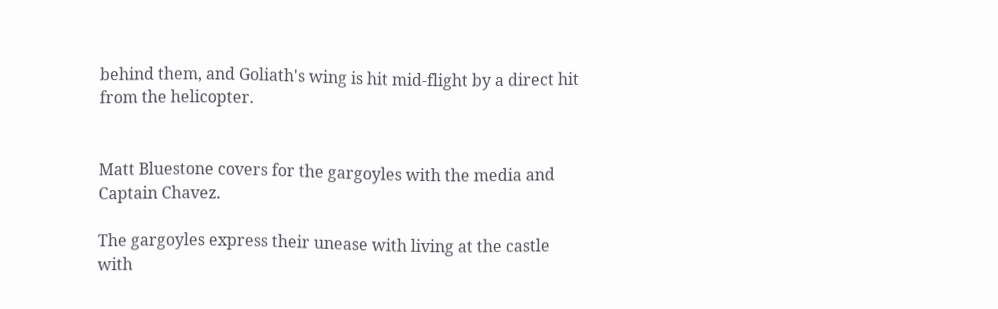behind them, and Goliath's wing is hit mid-flight by a direct hit from the helicopter.


Matt Bluestone covers for the gargoyles with the media and Captain Chavez.

The gargoyles express their unease with living at the castle with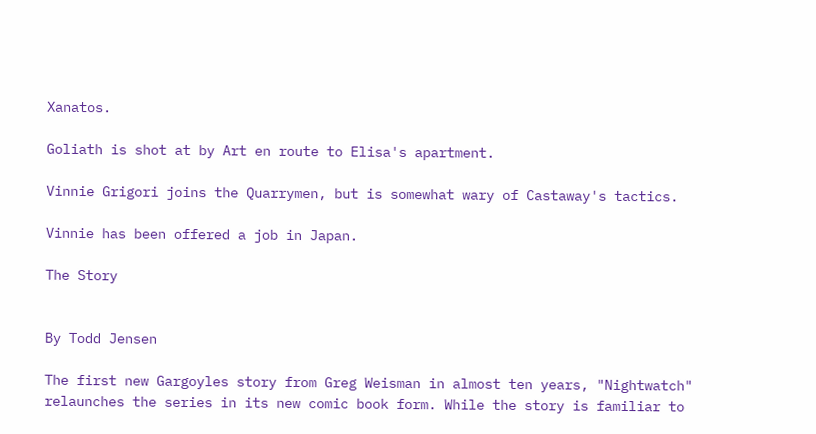Xanatos.

Goliath is shot at by Art en route to Elisa's apartment.

Vinnie Grigori joins the Quarrymen, but is somewhat wary of Castaway's tactics.

Vinnie has been offered a job in Japan.

The Story


By Todd Jensen

The first new Gargoyles story from Greg Weisman in almost ten years, "Nightwatch" relaunches the series in its new comic book form. While the story is familiar to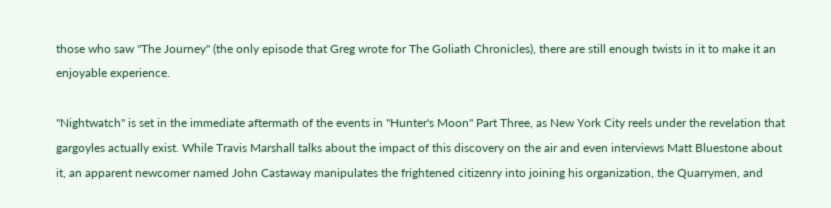those who saw "The Journey" (the only episode that Greg wrote for The Goliath Chronicles), there are still enough twists in it to make it an enjoyable experience.

"Nightwatch" is set in the immediate aftermath of the events in "Hunter's Moon" Part Three, as New York City reels under the revelation that gargoyles actually exist. While Travis Marshall talks about the impact of this discovery on the air and even interviews Matt Bluestone about it, an apparent newcomer named John Castaway manipulates the frightened citizenry into joining his organization, the Quarrymen, and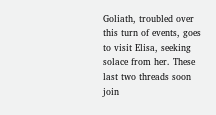Goliath, troubled over this turn of events, goes to visit Elisa, seeking solace from her. These last two threads soon join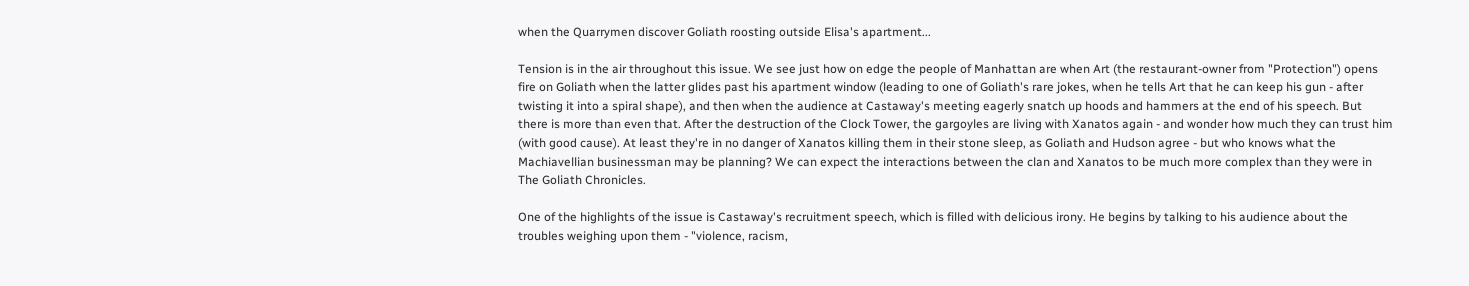when the Quarrymen discover Goliath roosting outside Elisa's apartment...

Tension is in the air throughout this issue. We see just how on edge the people of Manhattan are when Art (the restaurant-owner from "Protection") opens fire on Goliath when the latter glides past his apartment window (leading to one of Goliath's rare jokes, when he tells Art that he can keep his gun - after twisting it into a spiral shape), and then when the audience at Castaway's meeting eagerly snatch up hoods and hammers at the end of his speech. But there is more than even that. After the destruction of the Clock Tower, the gargoyles are living with Xanatos again - and wonder how much they can trust him (with good cause). At least they're in no danger of Xanatos killing them in their stone sleep, as Goliath and Hudson agree - but who knows what the Machiavellian businessman may be planning? We can expect the interactions between the clan and Xanatos to be much more complex than they were in The Goliath Chronicles.

One of the highlights of the issue is Castaway's recruitment speech, which is filled with delicious irony. He begins by talking to his audience about the troubles weighing upon them - "violence, racism,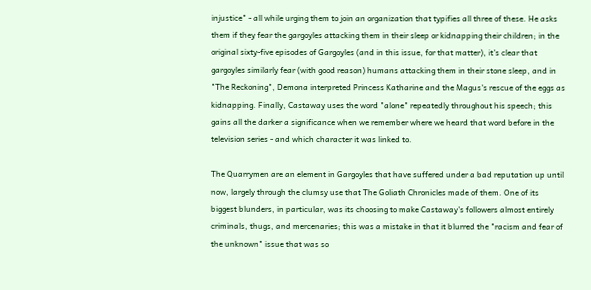injustice" - all while urging them to join an organization that typifies all three of these. He asks them if they fear the gargoyles attacking them in their sleep or kidnapping their children; in the original sixty-five episodes of Gargoyles (and in this issue, for that matter), it's clear that gargoyles similarly fear (with good reason) humans attacking them in their stone sleep, and in "The Reckoning", Demona interpreted Princess Katharine and the Magus's rescue of the eggs as kidnapping. Finally, Castaway uses the word "alone" repeatedly throughout his speech; this gains all the darker a significance when we remember where we heard that word before in the television series - and which character it was linked to.

The Quarrymen are an element in Gargoyles that have suffered under a bad reputation up until now, largely through the clumsy use that The Goliath Chronicles made of them. One of its biggest blunders, in particular, was its choosing to make Castaway's followers almost entirely criminals, thugs, and mercenaries; this was a mistake in that it blurred the "racism and fear of the unknown" issue that was so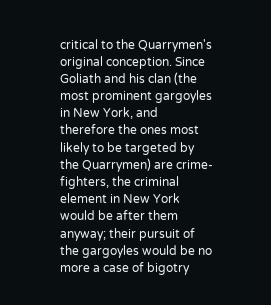critical to the Quarrymen's original conception. Since Goliath and his clan (the most prominent gargoyles in New York, and therefore the ones most likely to be targeted by the Quarrymen) are crime-fighters, the criminal element in New York would be after them anyway; their pursuit of the gargoyles would be no more a case of bigotry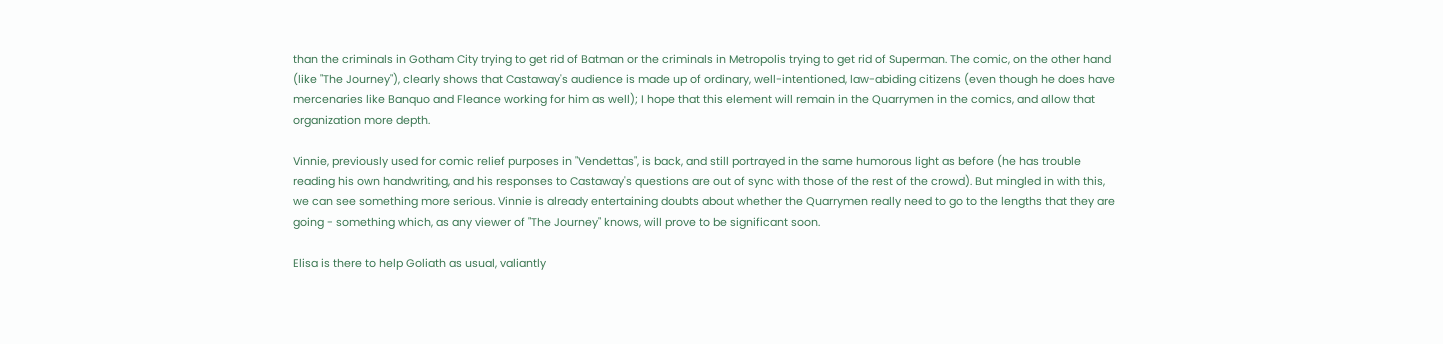than the criminals in Gotham City trying to get rid of Batman or the criminals in Metropolis trying to get rid of Superman. The comic, on the other hand (like "The Journey"), clearly shows that Castaway's audience is made up of ordinary, well-intentioned, law-abiding citizens (even though he does have mercenaries like Banquo and Fleance working for him as well); I hope that this element will remain in the Quarrymen in the comics, and allow that organization more depth.

Vinnie, previously used for comic relief purposes in "Vendettas", is back, and still portrayed in the same humorous light as before (he has trouble reading his own handwriting, and his responses to Castaway's questions are out of sync with those of the rest of the crowd). But mingled in with this, we can see something more serious. Vinnie is already entertaining doubts about whether the Quarrymen really need to go to the lengths that they are going - something which, as any viewer of "The Journey" knows, will prove to be significant soon.

Elisa is there to help Goliath as usual, valiantly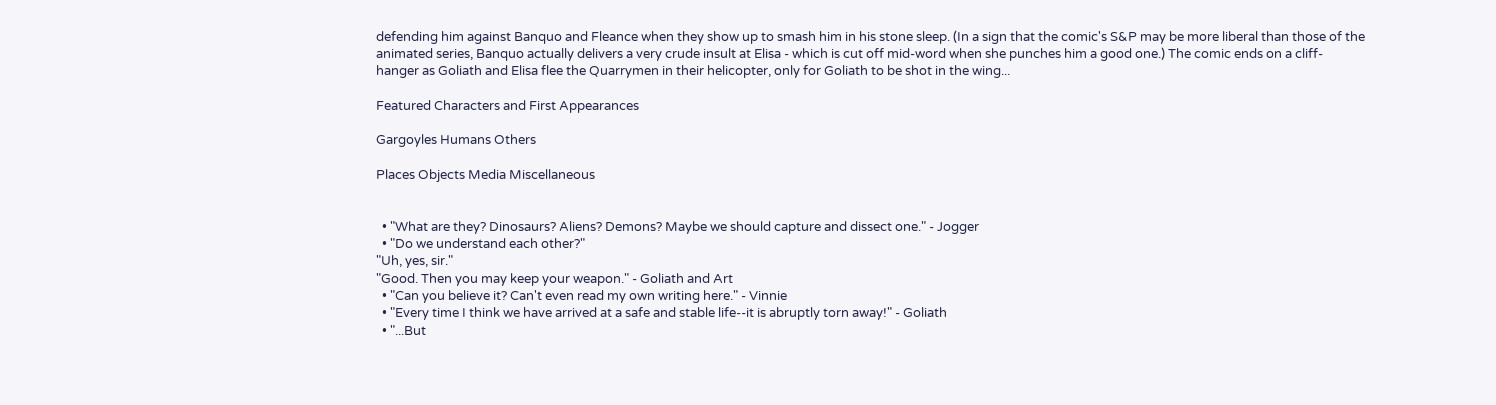defending him against Banquo and Fleance when they show up to smash him in his stone sleep. (In a sign that the comic's S&P may be more liberal than those of the animated series, Banquo actually delivers a very crude insult at Elisa - which is cut off mid-word when she punches him a good one.) The comic ends on a cliff-hanger as Goliath and Elisa flee the Quarrymen in their helicopter, only for Goliath to be shot in the wing...

Featured Characters and First Appearances

Gargoyles Humans Others

Places Objects Media Miscellaneous


  • "What are they? Dinosaurs? Aliens? Demons? Maybe we should capture and dissect one." - Jogger
  • "Do we understand each other?"
"Uh, yes, sir."
"Good. Then you may keep your weapon." - Goliath and Art
  • "Can you believe it? Can't even read my own writing here." - Vinnie
  • "Every time I think we have arrived at a safe and stable life--it is abruptly torn away!" - Goliath
  • "...But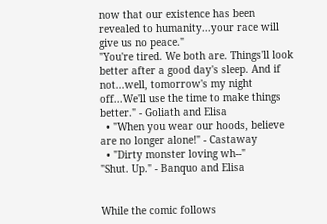now that our existence has been revealed to humanity...your race will give us no peace."
"You're tired. We both are. Things'll look better after a good day's sleep. And if not...well, tomorrow's my night off...We'll use the time to make things better." - Goliath and Elisa
  • "When you wear our hoods, believe are no longer alone!" - Castaway
  • "Dirty monster loving wh--"
"Shut. Up." - Banquo and Elisa


While the comic follows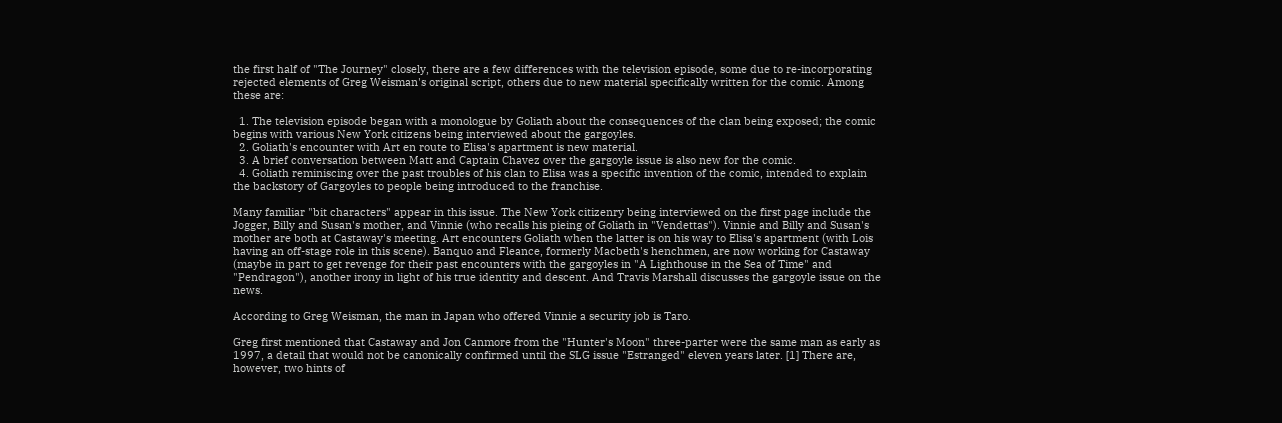the first half of "The Journey" closely, there are a few differences with the television episode, some due to re-incorporating rejected elements of Greg Weisman's original script, others due to new material specifically written for the comic. Among these are:

  1. The television episode began with a monologue by Goliath about the consequences of the clan being exposed; the comic begins with various New York citizens being interviewed about the gargoyles.
  2. Goliath's encounter with Art en route to Elisa's apartment is new material.
  3. A brief conversation between Matt and Captain Chavez over the gargoyle issue is also new for the comic.
  4. Goliath reminiscing over the past troubles of his clan to Elisa was a specific invention of the comic, intended to explain the backstory of Gargoyles to people being introduced to the franchise.

Many familiar "bit characters" appear in this issue. The New York citizenry being interviewed on the first page include the Jogger, Billy and Susan's mother, and Vinnie (who recalls his pieing of Goliath in "Vendettas"). Vinnie and Billy and Susan's mother are both at Castaway's meeting. Art encounters Goliath when the latter is on his way to Elisa's apartment (with Lois having an off-stage role in this scene). Banquo and Fleance, formerly Macbeth's henchmen, are now working for Castaway (maybe in part to get revenge for their past encounters with the gargoyles in "A Lighthouse in the Sea of Time" and "Pendragon"), another irony in light of his true identity and descent. And Travis Marshall discusses the gargoyle issue on the news.

According to Greg Weisman, the man in Japan who offered Vinnie a security job is Taro.

Greg first mentioned that Castaway and Jon Canmore from the "Hunter's Moon" three-parter were the same man as early as 1997, a detail that would not be canonically confirmed until the SLG issue "Estranged" eleven years later. [1] There are, however, two hints of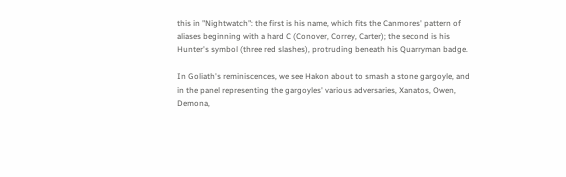this in "Nightwatch": the first is his name, which fits the Canmores' pattern of aliases beginning with a hard C (Conover, Correy, Carter); the second is his Hunter's symbol (three red slashes), protruding beneath his Quarryman badge.

In Goliath's reminiscences, we see Hakon about to smash a stone gargoyle, and in the panel representing the gargoyles' various adversaries, Xanatos, Owen, Demona,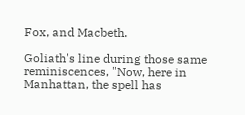Fox, and Macbeth.

Goliath's line during those same reminiscences, "Now, here in Manhattan, the spell has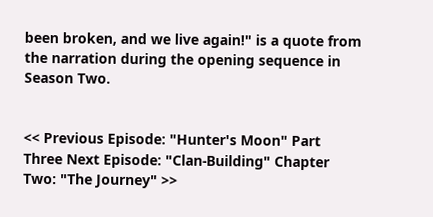been broken, and we live again!" is a quote from the narration during the opening sequence in Season Two.


<< Previous Episode: "Hunter's Moon" Part Three Next Episode: "Clan-Building" Chapter Two: "The Journey" >>